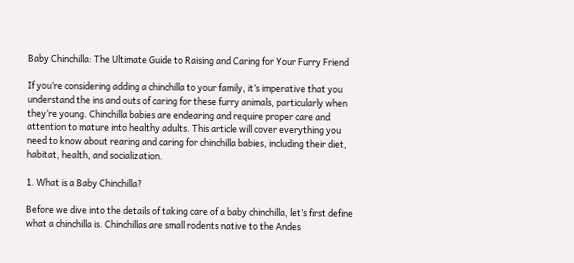Baby Chinchilla: The Ultimate Guide to Raising and Caring for Your Furry Friend

If you’re considering adding a chinchilla to your family, it’s imperative that you understand the ins and outs of caring for these furry animals, particularly when they’re young. Chinchilla babies are endearing and require proper care and attention to mature into healthy adults. This article will cover everything you need to know about rearing and caring for chinchilla babies, including their diet, habitat, health, and socialization.

1. What is a Baby Chinchilla?

Before we dive into the details of taking care of a baby chinchilla, let’s first define what a chinchilla is. Chinchillas are small rodents native to the Andes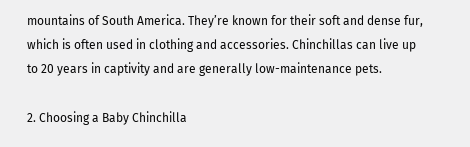mountains of South America. They’re known for their soft and dense fur, which is often used in clothing and accessories. Chinchillas can live up to 20 years in captivity and are generally low-maintenance pets.

2. Choosing a Baby Chinchilla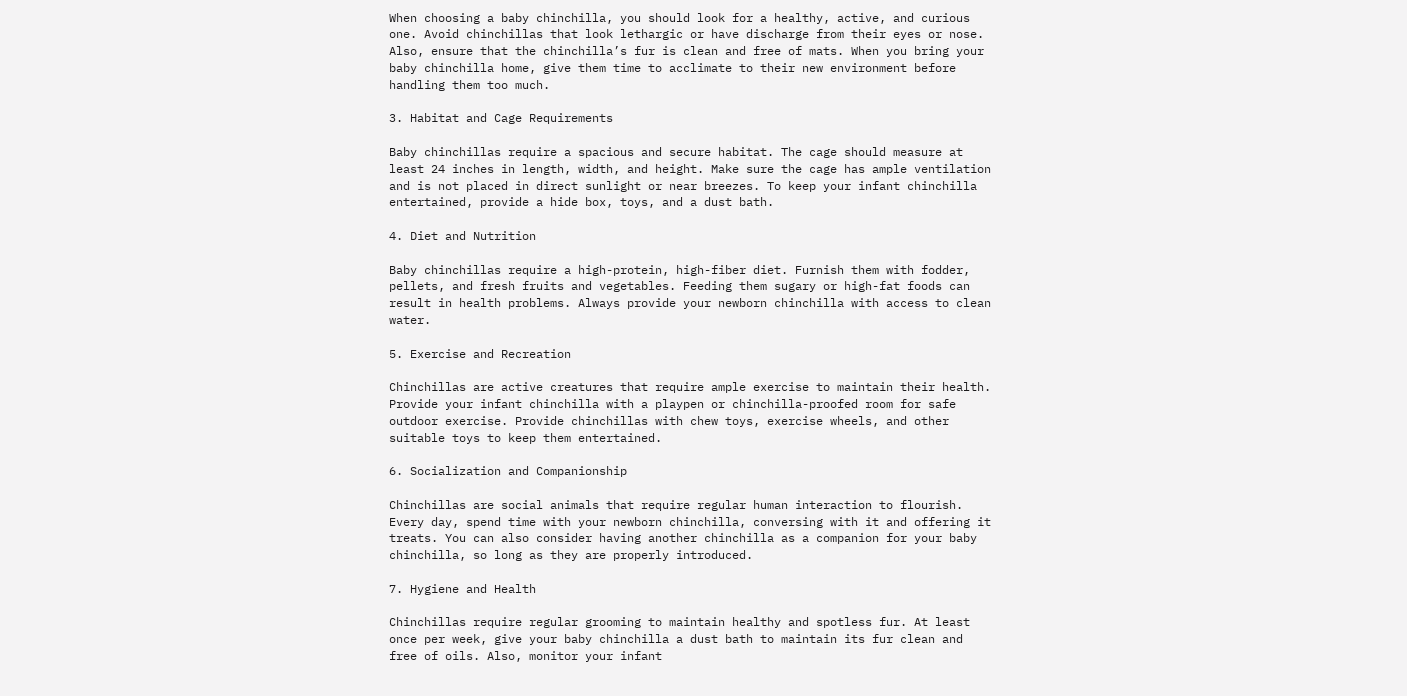When choosing a baby chinchilla, you should look for a healthy, active, and curious one. Avoid chinchillas that look lethargic or have discharge from their eyes or nose. Also, ensure that the chinchilla’s fur is clean and free of mats. When you bring your baby chinchilla home, give them time to acclimate to their new environment before handling them too much.

3. Habitat and Cage Requirements

Baby chinchillas require a spacious and secure habitat. The cage should measure at least 24 inches in length, width, and height. Make sure the cage has ample ventilation and is not placed in direct sunlight or near breezes. To keep your infant chinchilla entertained, provide a hide box, toys, and a dust bath.

4. Diet and Nutrition

Baby chinchillas require a high-protein, high-fiber diet. Furnish them with fodder, pellets, and fresh fruits and vegetables. Feeding them sugary or high-fat foods can result in health problems. Always provide your newborn chinchilla with access to clean water.

5. Exercise and Recreation

Chinchillas are active creatures that require ample exercise to maintain their health. Provide your infant chinchilla with a playpen or chinchilla-proofed room for safe outdoor exercise. Provide chinchillas with chew toys, exercise wheels, and other suitable toys to keep them entertained.

6. Socialization and Companionship

Chinchillas are social animals that require regular human interaction to flourish. Every day, spend time with your newborn chinchilla, conversing with it and offering it treats. You can also consider having another chinchilla as a companion for your baby chinchilla, so long as they are properly introduced.

7. Hygiene and Health

Chinchillas require regular grooming to maintain healthy and spotless fur. At least once per week, give your baby chinchilla a dust bath to maintain its fur clean and free of oils. Also, monitor your infant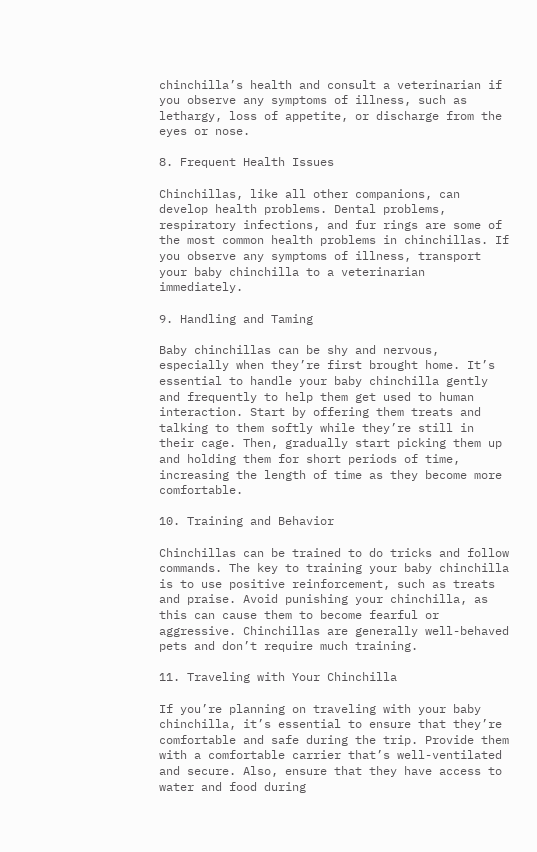chinchilla’s health and consult a veterinarian if you observe any symptoms of illness, such as lethargy, loss of appetite, or discharge from the eyes or nose.

8. Frequent Health Issues

Chinchillas, like all other companions, can develop health problems. Dental problems, respiratory infections, and fur rings are some of the most common health problems in chinchillas. If you observe any symptoms of illness, transport your baby chinchilla to a veterinarian immediately.

9. Handling and Taming

Baby chinchillas can be shy and nervous, especially when they’re first brought home. It’s essential to handle your baby chinchilla gently and frequently to help them get used to human interaction. Start by offering them treats and talking to them softly while they’re still in their cage. Then, gradually start picking them up and holding them for short periods of time, increasing the length of time as they become more comfortable.

10. Training and Behavior

Chinchillas can be trained to do tricks and follow commands. The key to training your baby chinchilla is to use positive reinforcement, such as treats and praise. Avoid punishing your chinchilla, as this can cause them to become fearful or aggressive. Chinchillas are generally well-behaved pets and don’t require much training.

11. Traveling with Your Chinchilla

If you’re planning on traveling with your baby chinchilla, it’s essential to ensure that they’re comfortable and safe during the trip. Provide them with a comfortable carrier that’s well-ventilated and secure. Also, ensure that they have access to water and food during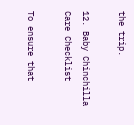the trip.

12. Baby Chinchilla Care Checklist

To ensure that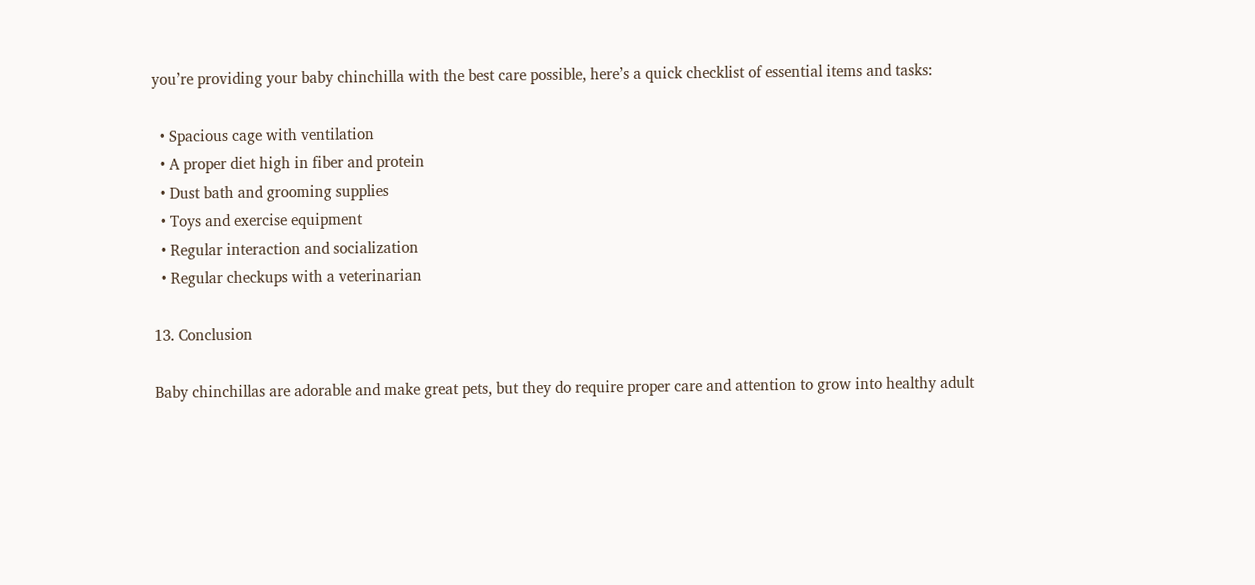you’re providing your baby chinchilla with the best care possible, here’s a quick checklist of essential items and tasks:

  • Spacious cage with ventilation
  • A proper diet high in fiber and protein
  • Dust bath and grooming supplies
  • Toys and exercise equipment
  • Regular interaction and socialization
  • Regular checkups with a veterinarian

13. Conclusion

Baby chinchillas are adorable and make great pets, but they do require proper care and attention to grow into healthy adult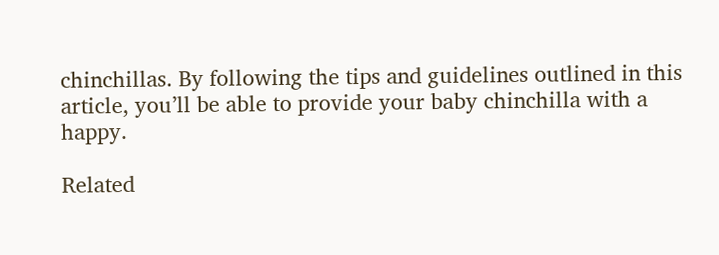chinchillas. By following the tips and guidelines outlined in this article, you’ll be able to provide your baby chinchilla with a happy.

Related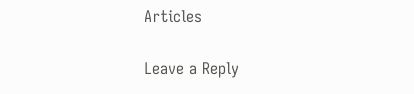Articles

Leave a Reply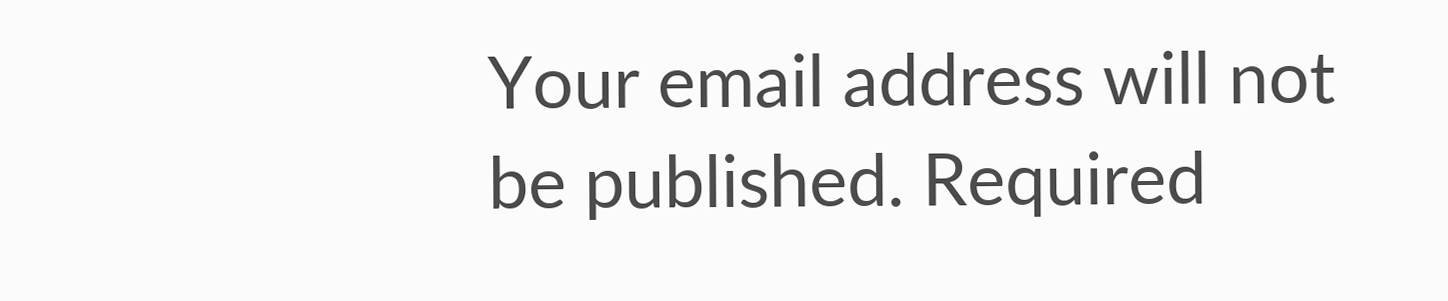Your email address will not be published. Required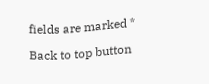fields are marked *

Back to top button